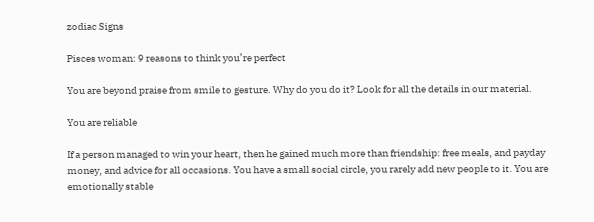zodiac Signs

Pisces woman: 9 reasons to think you’re perfect

You are beyond praise from smile to gesture. Why do you do it? Look for all the details in our material.

You are reliable

If a person managed to win your heart, then he gained much more than friendship: free meals, and payday money, and advice for all occasions. You have a small social circle, you rarely add new people to it. You are emotionally stable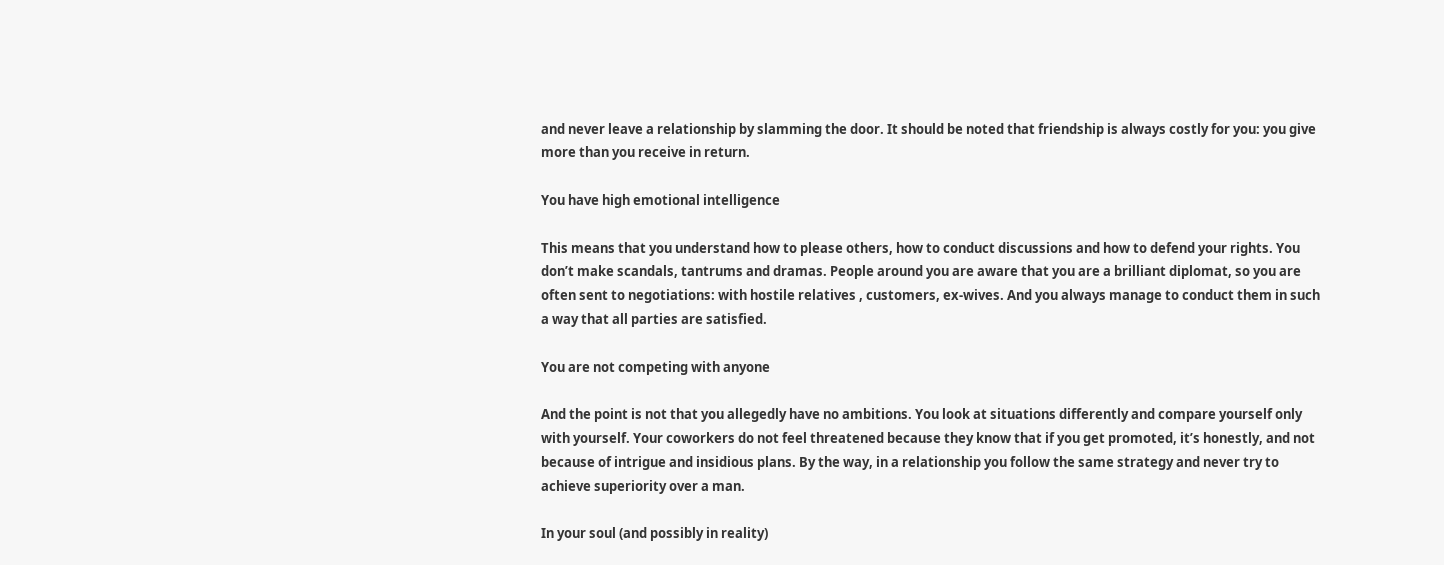and never leave a relationship by slamming the door. It should be noted that friendship is always costly for you: you give more than you receive in return.

You have high emotional intelligence

This means that you understand how to please others, how to conduct discussions and how to defend your rights. You don’t make scandals, tantrums and dramas. People around you are aware that you are a brilliant diplomat, so you are often sent to negotiations: with hostile relatives , customers, ex-wives. And you always manage to conduct them in such a way that all parties are satisfied.

You are not competing with anyone

And the point is not that you allegedly have no ambitions. You look at situations differently and compare yourself only with yourself. Your coworkers do not feel threatened because they know that if you get promoted, it’s honestly, and not because of intrigue and insidious plans. By the way, in a relationship you follow the same strategy and never try to achieve superiority over a man.

In your soul (and possibly in reality)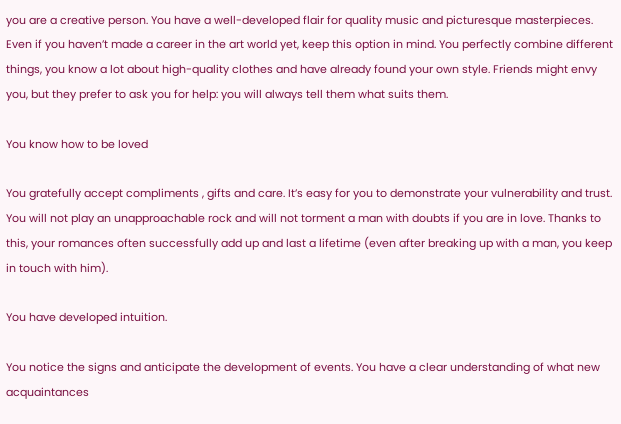you are a creative person. You have a well-developed flair for quality music and picturesque masterpieces. Even if you haven’t made a career in the art world yet, keep this option in mind. You perfectly combine different things, you know a lot about high-quality clothes and have already found your own style. Friends might envy you, but they prefer to ask you for help: you will always tell them what suits them.

You know how to be loved

You gratefully accept compliments , gifts and care. It’s easy for you to demonstrate your vulnerability and trust. You will not play an unapproachable rock and will not torment a man with doubts if you are in love. Thanks to this, your romances often successfully add up and last a lifetime (even after breaking up with a man, you keep in touch with him).

You have developed intuition.

You notice the signs and anticipate the development of events. You have a clear understanding of what new acquaintances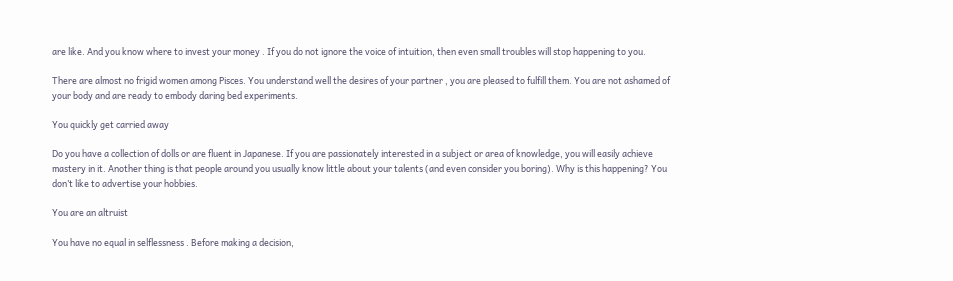are like. And you know where to invest your money . If you do not ignore the voice of intuition, then even small troubles will stop happening to you.

There are almost no frigid women among Pisces. You understand well the desires of your partner , you are pleased to fulfill them. You are not ashamed of your body and are ready to embody daring bed experiments.

You quickly get carried away

Do you have a collection of dolls or are fluent in Japanese. If you are passionately interested in a subject or area of knowledge, you will easily achieve mastery in it. Another thing is that people around you usually know little about your talents (and even consider you boring). Why is this happening? You don’t like to advertise your hobbies.

You are an altruist

You have no equal in selflessness . Before making a decision,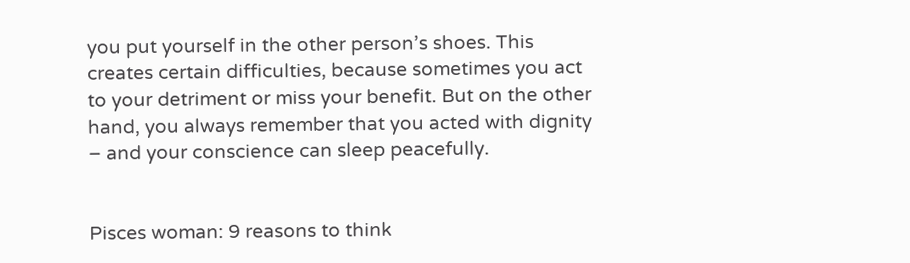you put yourself in the other person’s shoes. This creates certain difficulties, because sometimes you act to your detriment or miss your benefit. But on the other hand, you always remember that you acted with dignity – and your conscience can sleep peacefully.


Pisces woman: 9 reasons to think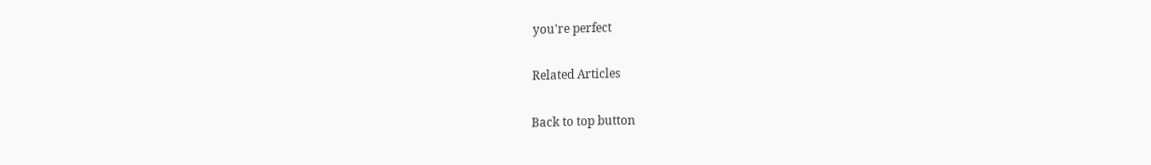you're perfect

Related Articles

Back to top button